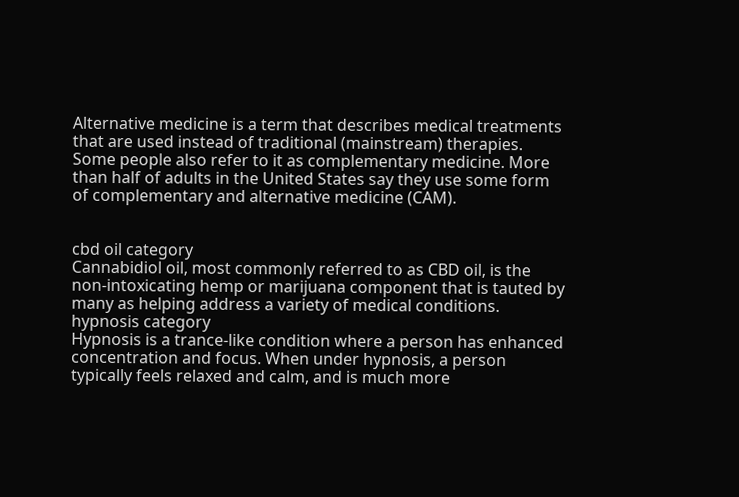Alternative medicine is a term that describes medical treatments that are used instead of traditional (mainstream) therapies. Some people also refer to it as complementary medicine. More than half of adults in the United States say they use some form of complementary and alternative medicine (CAM).


cbd oil category
Cannabidiol oil, most commonly referred to as CBD oil, is the non-intoxicating hemp or marijuana component that is tauted by many as helping address a variety of medical conditions.
hypnosis category
Hypnosis is a trance-like condition where a person has enhanced concentration and focus. When under hypnosis, a person typically feels relaxed and calm, and is much more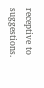receptive to suggestions.